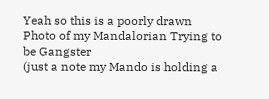Yeah so this is a poorly drawn Photo of my Mandalorian Trying to be Gangster
(just a note my Mando is holding a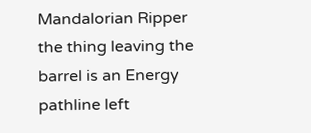Mandalorian Ripper the thing leaving the barrel is an Energy pathline left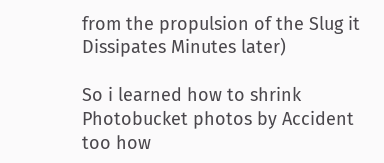from the propulsion of the Slug it Dissipates Minutes later)

So i learned how to shrink Photobucket photos by Accident too how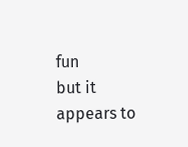fun
but it appears to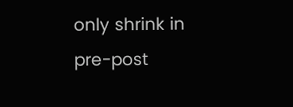only shrink in pre-post